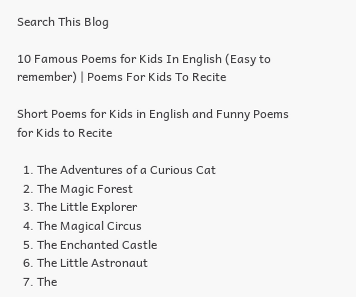Search This Blog

10 Famous Poems for Kids In English (Easy to remember) | Poems For Kids To Recite

Short Poems for Kids in English and Funny Poems for Kids to Recite

  1. The Adventures of a Curious Cat
  2. The Magic Forest
  3. The Little Explorer
  4. The Magical Circus
  5. The Enchanted Castle
  6. The Little Astronaut
  7. The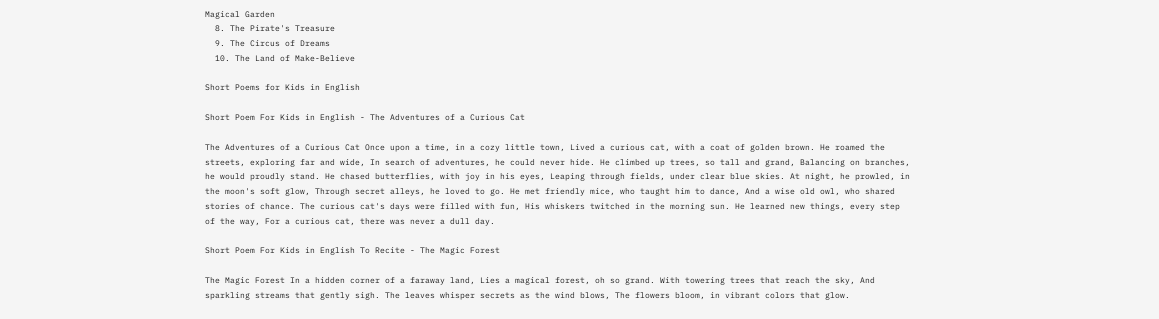Magical Garden
  8. The Pirate's Treasure
  9. The Circus of Dreams
  10. The Land of Make-Believe

Short Poems for Kids in English

Short Poem For Kids in English - The Adventures of a Curious Cat

The Adventures of a Curious Cat Once upon a time, in a cozy little town, Lived a curious cat, with a coat of golden brown. He roamed the streets, exploring far and wide, In search of adventures, he could never hide. He climbed up trees, so tall and grand, Balancing on branches, he would proudly stand. He chased butterflies, with joy in his eyes, Leaping through fields, under clear blue skies. At night, he prowled, in the moon's soft glow, Through secret alleys, he loved to go. He met friendly mice, who taught him to dance, And a wise old owl, who shared stories of chance. The curious cat's days were filled with fun, His whiskers twitched in the morning sun. He learned new things, every step of the way, For a curious cat, there was never a dull day.

Short Poem For Kids in English To Recite - The Magic Forest

The Magic Forest In a hidden corner of a faraway land, Lies a magical forest, oh so grand. With towering trees that reach the sky, And sparkling streams that gently sigh. The leaves whisper secrets as the wind blows, The flowers bloom, in vibrant colors that glow.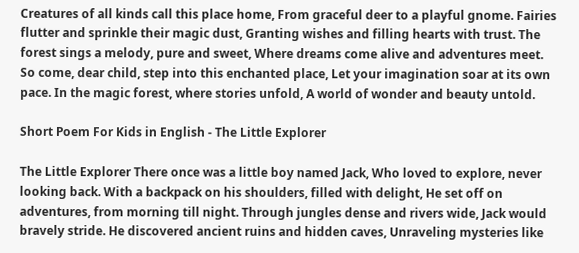Creatures of all kinds call this place home, From graceful deer to a playful gnome. Fairies flutter and sprinkle their magic dust, Granting wishes and filling hearts with trust. The forest sings a melody, pure and sweet, Where dreams come alive and adventures meet. So come, dear child, step into this enchanted place, Let your imagination soar at its own pace. In the magic forest, where stories unfold, A world of wonder and beauty untold.

Short Poem For Kids in English - The Little Explorer

The Little Explorer There once was a little boy named Jack, Who loved to explore, never looking back. With a backpack on his shoulders, filled with delight, He set off on adventures, from morning till night. Through jungles dense and rivers wide, Jack would bravely stride. He discovered ancient ruins and hidden caves, Unraveling mysteries like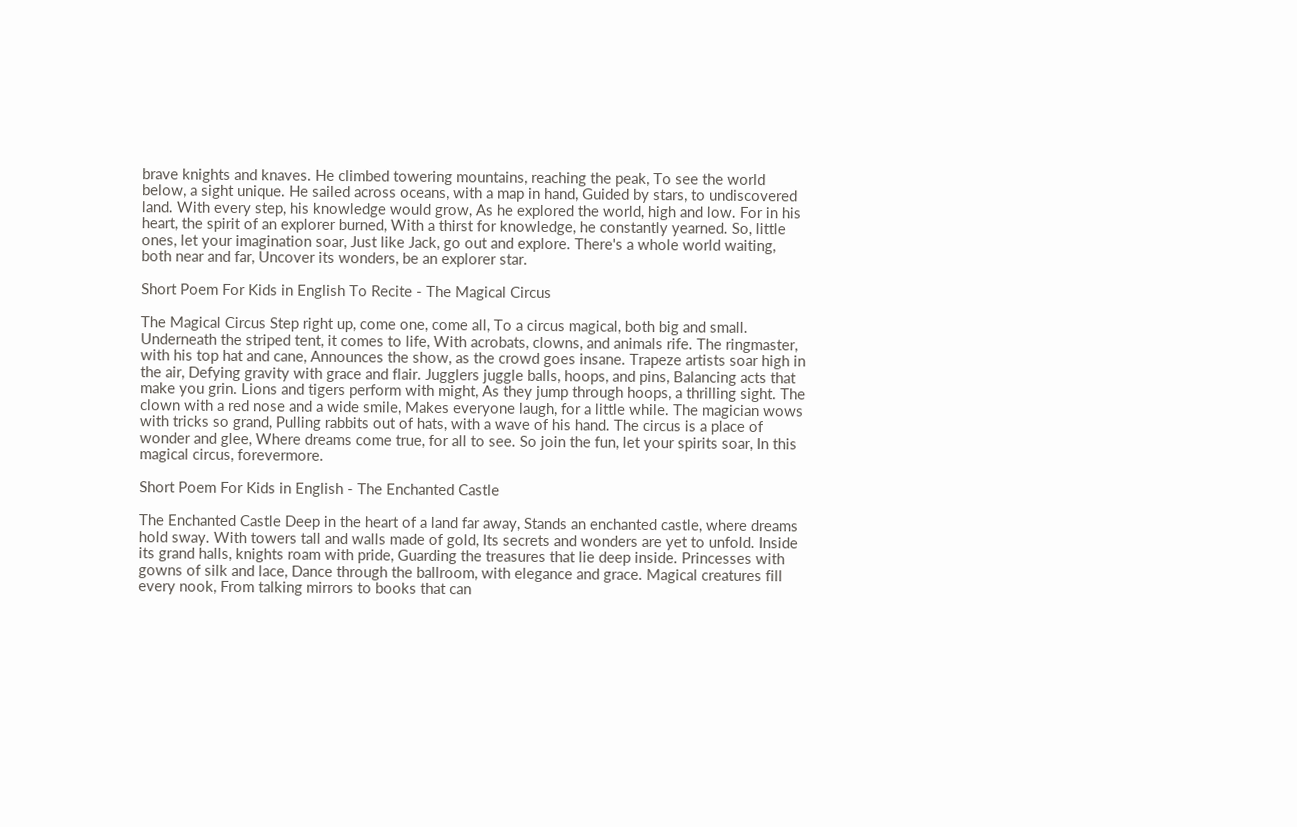brave knights and knaves. He climbed towering mountains, reaching the peak, To see the world below, a sight unique. He sailed across oceans, with a map in hand, Guided by stars, to undiscovered land. With every step, his knowledge would grow, As he explored the world, high and low. For in his heart, the spirit of an explorer burned, With a thirst for knowledge, he constantly yearned. So, little ones, let your imagination soar, Just like Jack, go out and explore. There's a whole world waiting, both near and far, Uncover its wonders, be an explorer star.

Short Poem For Kids in English To Recite - The Magical Circus

The Magical Circus Step right up, come one, come all, To a circus magical, both big and small. Underneath the striped tent, it comes to life, With acrobats, clowns, and animals rife. The ringmaster, with his top hat and cane, Announces the show, as the crowd goes insane. Trapeze artists soar high in the air, Defying gravity with grace and flair. Jugglers juggle balls, hoops, and pins, Balancing acts that make you grin. Lions and tigers perform with might, As they jump through hoops, a thrilling sight. The clown with a red nose and a wide smile, Makes everyone laugh, for a little while. The magician wows with tricks so grand, Pulling rabbits out of hats, with a wave of his hand. The circus is a place of wonder and glee, Where dreams come true, for all to see. So join the fun, let your spirits soar, In this magical circus, forevermore.

Short Poem For Kids in English - The Enchanted Castle

The Enchanted Castle Deep in the heart of a land far away, Stands an enchanted castle, where dreams hold sway. With towers tall and walls made of gold, Its secrets and wonders are yet to unfold. Inside its grand halls, knights roam with pride, Guarding the treasures that lie deep inside. Princesses with gowns of silk and lace, Dance through the ballroom, with elegance and grace. Magical creatures fill every nook, From talking mirrors to books that can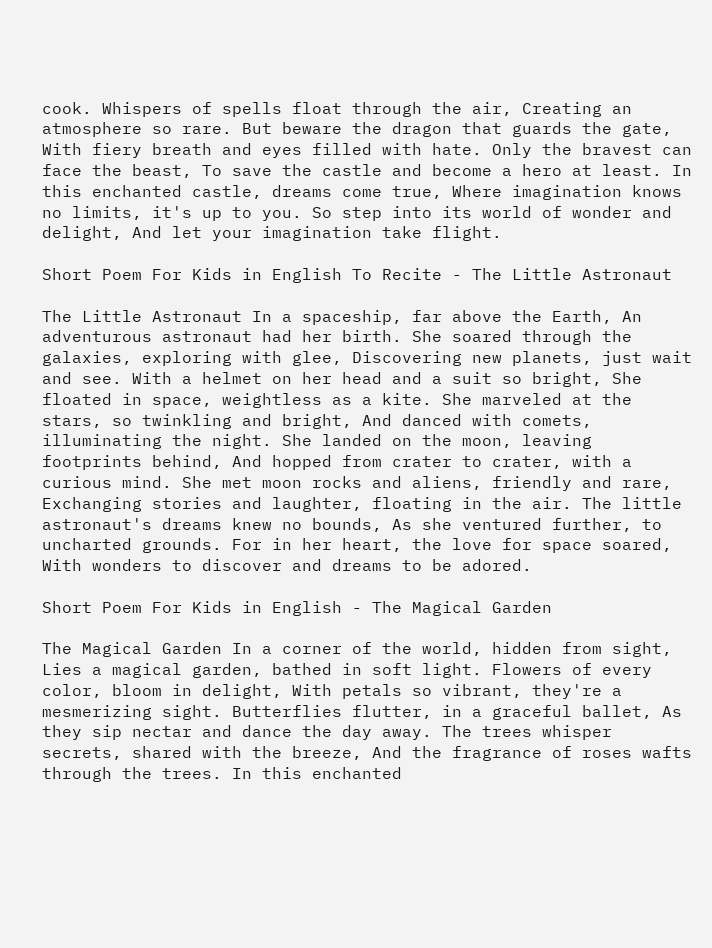cook. Whispers of spells float through the air, Creating an atmosphere so rare. But beware the dragon that guards the gate, With fiery breath and eyes filled with hate. Only the bravest can face the beast, To save the castle and become a hero at least. In this enchanted castle, dreams come true, Where imagination knows no limits, it's up to you. So step into its world of wonder and delight, And let your imagination take flight.

Short Poem For Kids in English To Recite - The Little Astronaut

The Little Astronaut In a spaceship, far above the Earth, An adventurous astronaut had her birth. She soared through the galaxies, exploring with glee, Discovering new planets, just wait and see. With a helmet on her head and a suit so bright, She floated in space, weightless as a kite. She marveled at the stars, so twinkling and bright, And danced with comets, illuminating the night. She landed on the moon, leaving footprints behind, And hopped from crater to crater, with a curious mind. She met moon rocks and aliens, friendly and rare, Exchanging stories and laughter, floating in the air. The little astronaut's dreams knew no bounds, As she ventured further, to uncharted grounds. For in her heart, the love for space soared, With wonders to discover and dreams to be adored.

Short Poem For Kids in English - The Magical Garden

The Magical Garden In a corner of the world, hidden from sight, Lies a magical garden, bathed in soft light. Flowers of every color, bloom in delight, With petals so vibrant, they're a mesmerizing sight. Butterflies flutter, in a graceful ballet, As they sip nectar and dance the day away. The trees whisper secrets, shared with the breeze, And the fragrance of roses wafts through the trees. In this enchanted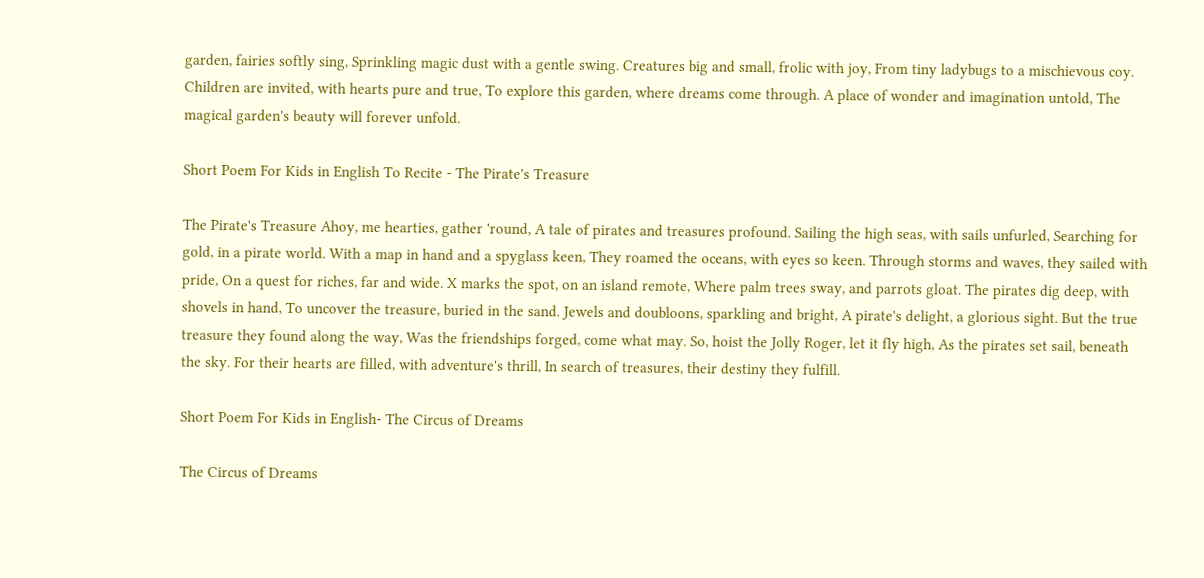garden, fairies softly sing, Sprinkling magic dust with a gentle swing. Creatures big and small, frolic with joy, From tiny ladybugs to a mischievous coy. Children are invited, with hearts pure and true, To explore this garden, where dreams come through. A place of wonder and imagination untold, The magical garden's beauty will forever unfold.

Short Poem For Kids in English To Recite - The Pirate's Treasure

The Pirate's Treasure Ahoy, me hearties, gather 'round, A tale of pirates and treasures profound. Sailing the high seas, with sails unfurled, Searching for gold, in a pirate world. With a map in hand and a spyglass keen, They roamed the oceans, with eyes so keen. Through storms and waves, they sailed with pride, On a quest for riches, far and wide. X marks the spot, on an island remote, Where palm trees sway, and parrots gloat. The pirates dig deep, with shovels in hand, To uncover the treasure, buried in the sand. Jewels and doubloons, sparkling and bright, A pirate's delight, a glorious sight. But the true treasure they found along the way, Was the friendships forged, come what may. So, hoist the Jolly Roger, let it fly high, As the pirates set sail, beneath the sky. For their hearts are filled, with adventure's thrill, In search of treasures, their destiny they fulfill.

Short Poem For Kids in English- The Circus of Dreams

The Circus of Dreams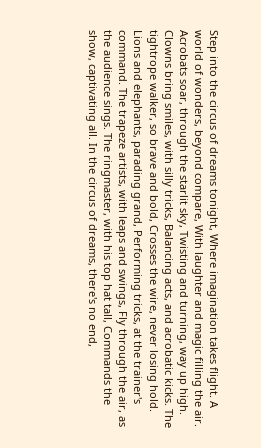Step into the circus of dreams tonight, Where imagination takes flight. A world of wonders, beyond compare, With laughter and magic filling the air. Acrobats soar, through the starlit sky, Twisting and turning, way up high. Clowns bring smiles, with silly tricks, Balancing acts, and acrobatic kicks. The tightrope walker, so brave and bold, Crosses the wire, never losing hold. Lions and elephants, parading grand, Performing tricks, at the trainer's command. The trapeze artists, with leaps and swings, Fly through the air, as the audience sings. The ringmaster, with his top hat tall, Commands the show, captivating all. In the circus of dreams, there's no end,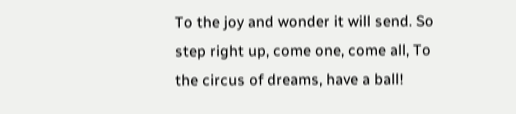To the joy and wonder it will send. So step right up, come one, come all, To the circus of dreams, have a ball!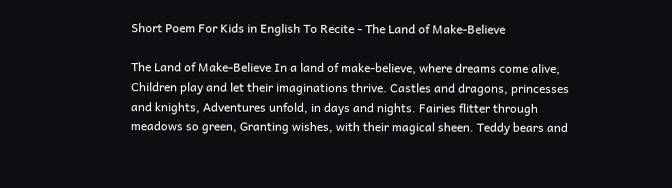Short Poem For Kids in English To Recite - The Land of Make-Believe

The Land of Make-Believe In a land of make-believe, where dreams come alive, Children play and let their imaginations thrive. Castles and dragons, princesses and knights, Adventures unfold, in days and nights. Fairies flitter through meadows so green, Granting wishes, with their magical sheen. Teddy bears and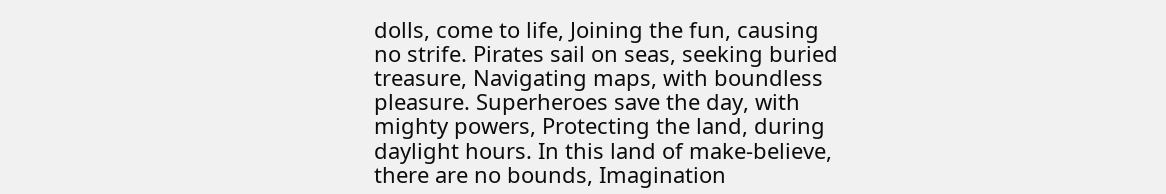dolls, come to life, Joining the fun, causing no strife. Pirates sail on seas, seeking buried treasure, Navigating maps, with boundless pleasure. Superheroes save the day, with mighty powers, Protecting the land, during daylight hours. In this land of make-believe, there are no bounds, Imagination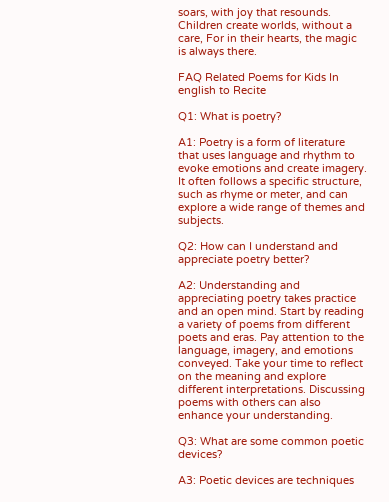soars, with joy that resounds. Children create worlds, without a care, For in their hearts, the magic is always there.

FAQ Related Poems for Kids In english to Recite

Q1: What is poetry?

A1: Poetry is a form of literature that uses language and rhythm to evoke emotions and create imagery. It often follows a specific structure, such as rhyme or meter, and can explore a wide range of themes and subjects.

Q2: How can I understand and appreciate poetry better?

A2: Understanding and appreciating poetry takes practice and an open mind. Start by reading a variety of poems from different poets and eras. Pay attention to the language, imagery, and emotions conveyed. Take your time to reflect on the meaning and explore different interpretations. Discussing poems with others can also enhance your understanding.

Q3: What are some common poetic devices?

A3: Poetic devices are techniques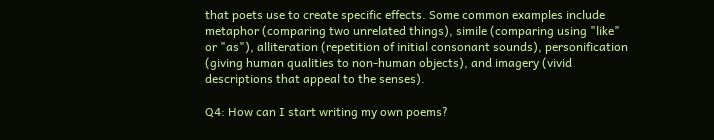that poets use to create specific effects. Some common examples include metaphor (comparing two unrelated things), simile (comparing using "like" or "as"), alliteration (repetition of initial consonant sounds), personification (giving human qualities to non-human objects), and imagery (vivid descriptions that appeal to the senses).

Q4: How can I start writing my own poems?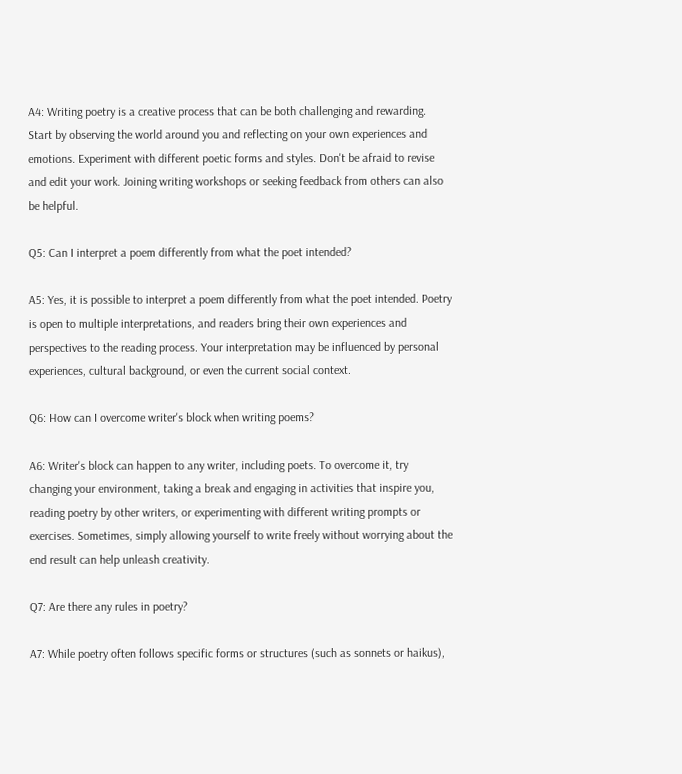A4: Writing poetry is a creative process that can be both challenging and rewarding. Start by observing the world around you and reflecting on your own experiences and emotions. Experiment with different poetic forms and styles. Don't be afraid to revise and edit your work. Joining writing workshops or seeking feedback from others can also be helpful.

Q5: Can I interpret a poem differently from what the poet intended?

A5: Yes, it is possible to interpret a poem differently from what the poet intended. Poetry is open to multiple interpretations, and readers bring their own experiences and perspectives to the reading process. Your interpretation may be influenced by personal experiences, cultural background, or even the current social context.

Q6: How can I overcome writer's block when writing poems?

A6: Writer's block can happen to any writer, including poets. To overcome it, try changing your environment, taking a break and engaging in activities that inspire you, reading poetry by other writers, or experimenting with different writing prompts or exercises. Sometimes, simply allowing yourself to write freely without worrying about the end result can help unleash creativity.

Q7: Are there any rules in poetry?

A7: While poetry often follows specific forms or structures (such as sonnets or haikus),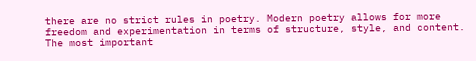there are no strict rules in poetry. Modern poetry allows for more freedom and experimentation in terms of structure, style, and content. The most important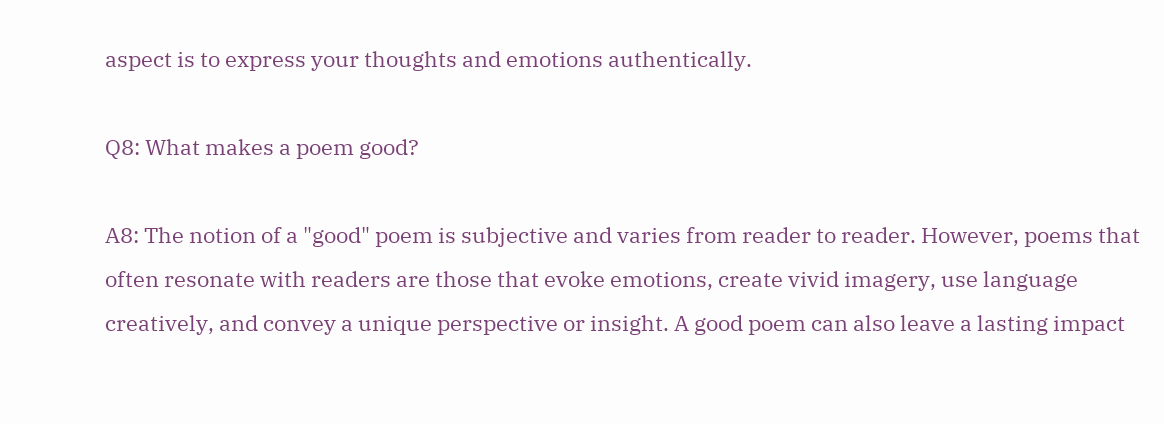aspect is to express your thoughts and emotions authentically.

Q8: What makes a poem good?

A8: The notion of a "good" poem is subjective and varies from reader to reader. However, poems that often resonate with readers are those that evoke emotions, create vivid imagery, use language creatively, and convey a unique perspective or insight. A good poem can also leave a lasting impact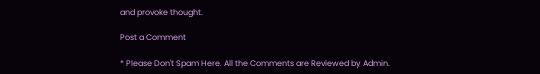and provoke thought.

Post a Comment

* Please Don't Spam Here. All the Comments are Reviewed by Admin.